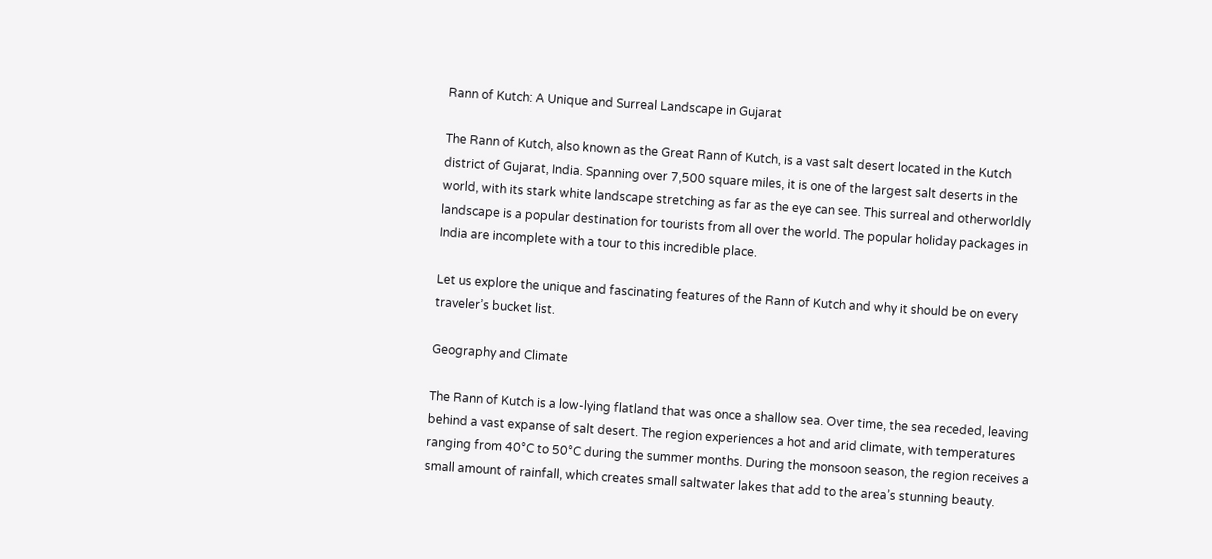Rann of Kutch: A Unique and Surreal Landscape in Gujarat

The Rann of Kutch, also known as the Great Rann of Kutch, is a vast salt desert located in the Kutch district of Gujarat, India. Spanning over 7,500 square miles, it is one of the largest salt deserts in the world, with its stark white landscape stretching as far as the eye can see. This surreal and otherworldly landscape is a popular destination for tourists from all over the world. The popular holiday packages in India are incomplete with a tour to this incredible place.

Let us explore the unique and fascinating features of the Rann of Kutch and why it should be on every traveler’s bucket list.

Geography and Climate

The Rann of Kutch is a low-lying flatland that was once a shallow sea. Over time, the sea receded, leaving behind a vast expanse of salt desert. The region experiences a hot and arid climate, with temperatures ranging from 40°C to 50°C during the summer months. During the monsoon season, the region receives a small amount of rainfall, which creates small saltwater lakes that add to the area’s stunning beauty.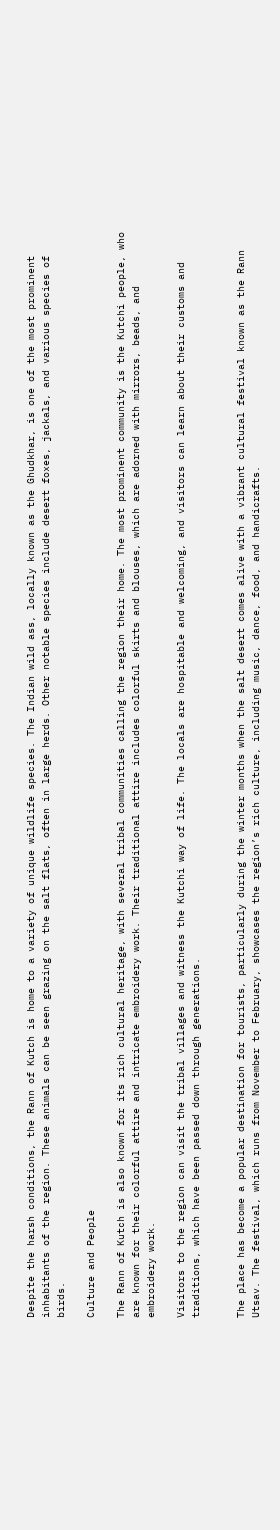Despite the harsh conditions, the Rann of Kutch is home to a variety of unique wildlife species. The Indian wild ass, locally known as the Ghudkhar, is one of the most prominent inhabitants of the region. These animals can be seen grazing on the salt flats, often in large herds. Other notable species include desert foxes, jackals, and various species of birds.

Culture and People

The Rann of Kutch is also known for its rich cultural heritage, with several tribal communities calling the region their home. The most prominent community is the Kutchi people, who are known for their colorful attire and intricate embroidery work. Their traditional attire includes colorful skirts and blouses, which are adorned with mirrors, beads, and embroidery work.

Visitors to the region can visit the tribal villages and witness the Kutchi way of life. The locals are hospitable and welcoming, and visitors can learn about their customs and traditions, which have been passed down through generations.


The place has become a popular destination for tourists, particularly during the winter months when the salt desert comes alive with a vibrant cultural festival known as the Rann Utsav. The festival, which runs from November to February, showcases the region’s rich culture, including music, dance, food, and handicrafts.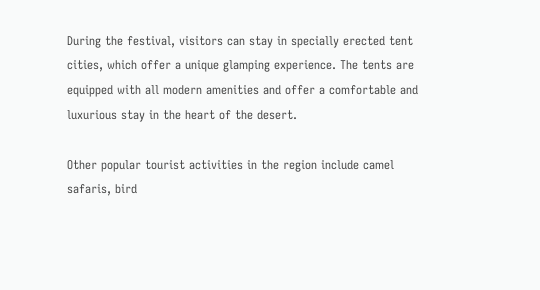During the festival, visitors can stay in specially erected tent cities, which offer a unique glamping experience. The tents are equipped with all modern amenities and offer a comfortable and luxurious stay in the heart of the desert.

Other popular tourist activities in the region include camel safaris, bird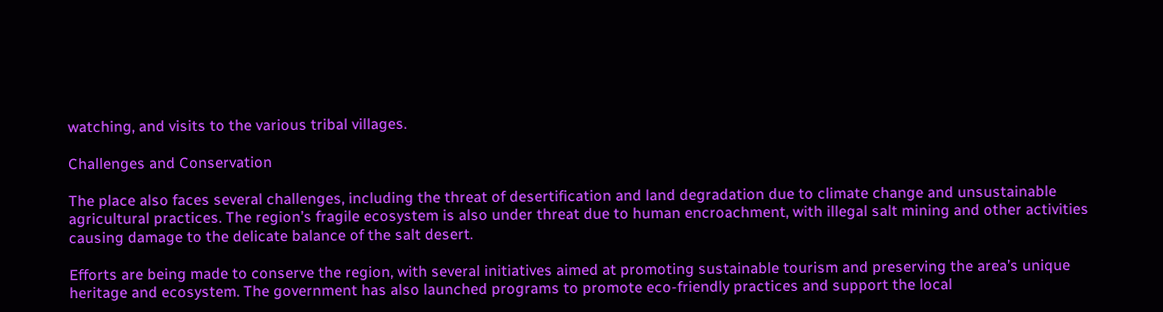watching, and visits to the various tribal villages.

Challenges and Conservation

The place also faces several challenges, including the threat of desertification and land degradation due to climate change and unsustainable agricultural practices. The region’s fragile ecosystem is also under threat due to human encroachment, with illegal salt mining and other activities causing damage to the delicate balance of the salt desert.

Efforts are being made to conserve the region, with several initiatives aimed at promoting sustainable tourism and preserving the area’s unique heritage and ecosystem. The government has also launched programs to promote eco-friendly practices and support the local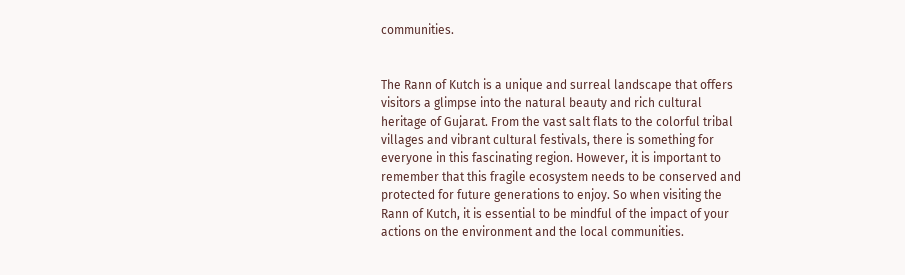communities.


The Rann of Kutch is a unique and surreal landscape that offers visitors a glimpse into the natural beauty and rich cultural heritage of Gujarat. From the vast salt flats to the colorful tribal villages and vibrant cultural festivals, there is something for everyone in this fascinating region. However, it is important to remember that this fragile ecosystem needs to be conserved and protected for future generations to enjoy. So when visiting the Rann of Kutch, it is essential to be mindful of the impact of your actions on the environment and the local communities.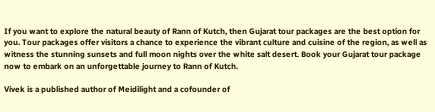If you want to explore the natural beauty of Rann of Kutch, then Gujarat tour packages are the best option for you. Tour packages offer visitors a chance to experience the vibrant culture and cuisine of the region, as well as witness the stunning sunsets and full moon nights over the white salt desert. Book your Gujarat tour package now to embark on an unforgettable journey to Rann of Kutch.

Vivek is a published author of Meidilight and a cofounder of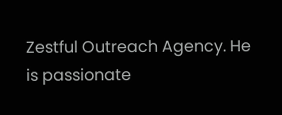Zestful Outreach Agency. He is passionate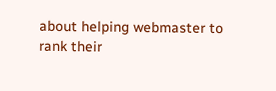about helping webmaster to rank their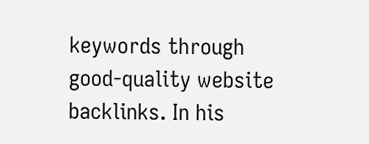keywords through good-quality website backlinks. In his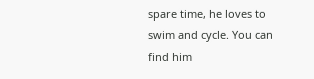spare time, he loves to swim and cycle. You can find him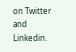on Twitter and Linkedin.